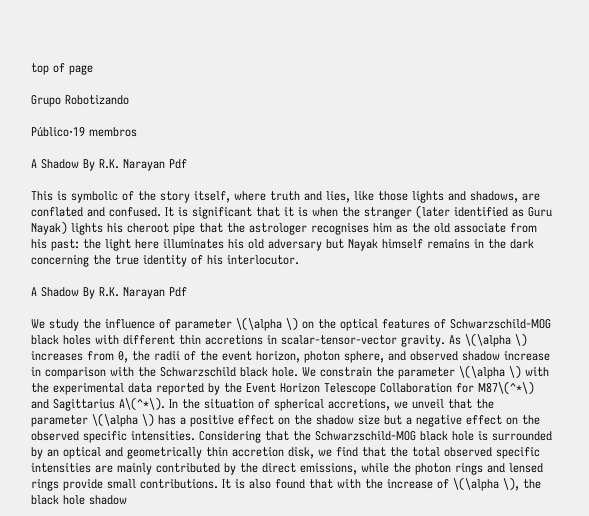top of page

Grupo Robotizando

Público·19 membros

A Shadow By R.K. Narayan Pdf

This is symbolic of the story itself, where truth and lies, like those lights and shadows, are conflated and confused. It is significant that it is when the stranger (later identified as Guru Nayak) lights his cheroot pipe that the astrologer recognises him as the old associate from his past: the light here illuminates his old adversary but Nayak himself remains in the dark concerning the true identity of his interlocutor.

A Shadow By R.K. Narayan Pdf

We study the influence of parameter \(\alpha \) on the optical features of Schwarzschild-MOG black holes with different thin accretions in scalar-tensor-vector gravity. As \(\alpha \) increases from 0, the radii of the event horizon, photon sphere, and observed shadow increase in comparison with the Schwarzschild black hole. We constrain the parameter \(\alpha \) with the experimental data reported by the Event Horizon Telescope Collaboration for M87\(^*\) and Sagittarius A\(^*\). In the situation of spherical accretions, we unveil that the parameter \(\alpha \) has a positive effect on the shadow size but a negative effect on the observed specific intensities. Considering that the Schwarzschild-MOG black hole is surrounded by an optical and geometrically thin accretion disk, we find that the total observed specific intensities are mainly contributed by the direct emissions, while the photon rings and lensed rings provide small contributions. It is also found that with the increase of \(\alpha \), the black hole shadow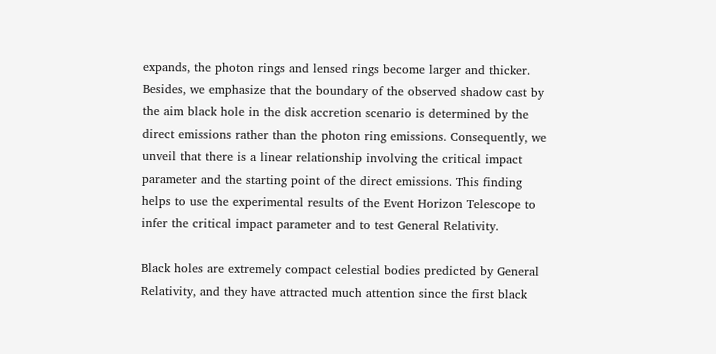expands, the photon rings and lensed rings become larger and thicker. Besides, we emphasize that the boundary of the observed shadow cast by the aim black hole in the disk accretion scenario is determined by the direct emissions rather than the photon ring emissions. Consequently, we unveil that there is a linear relationship involving the critical impact parameter and the starting point of the direct emissions. This finding helps to use the experimental results of the Event Horizon Telescope to infer the critical impact parameter and to test General Relativity.

Black holes are extremely compact celestial bodies predicted by General Relativity, and they have attracted much attention since the first black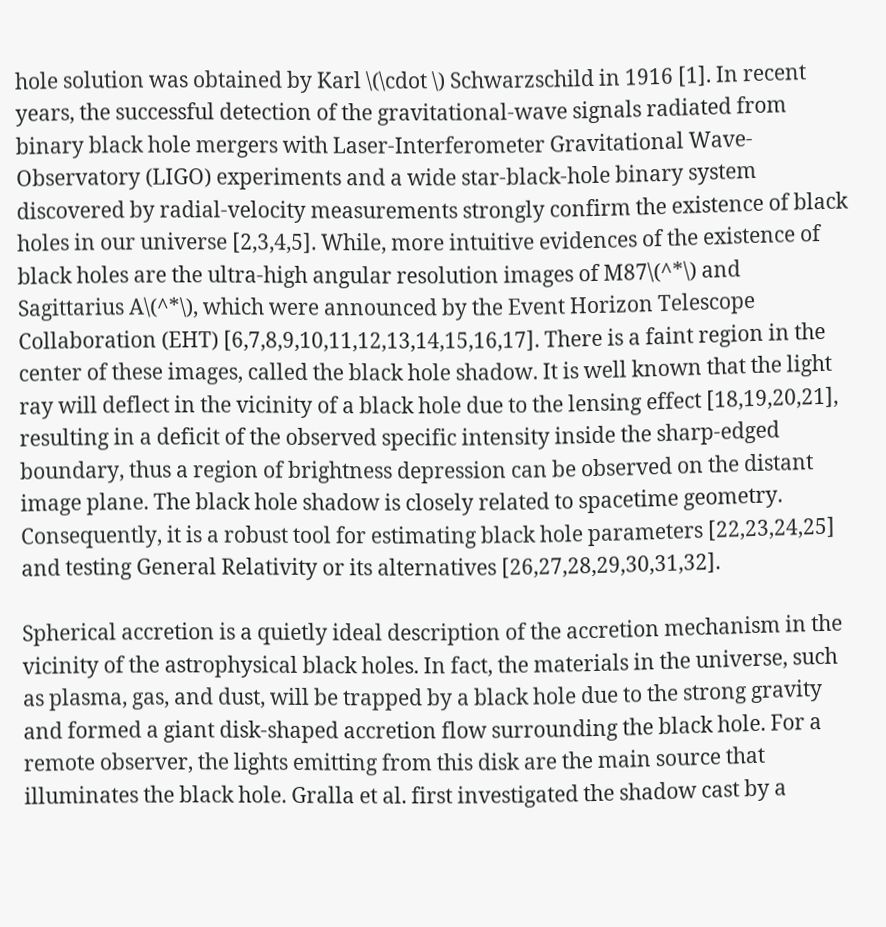hole solution was obtained by Karl \(\cdot \) Schwarzschild in 1916 [1]. In recent years, the successful detection of the gravitational-wave signals radiated from binary black hole mergers with Laser-Interferometer Gravitational Wave-Observatory (LIGO) experiments and a wide star-black-hole binary system discovered by radial-velocity measurements strongly confirm the existence of black holes in our universe [2,3,4,5]. While, more intuitive evidences of the existence of black holes are the ultra-high angular resolution images of M87\(^*\) and Sagittarius A\(^*\), which were announced by the Event Horizon Telescope Collaboration (EHT) [6,7,8,9,10,11,12,13,14,15,16,17]. There is a faint region in the center of these images, called the black hole shadow. It is well known that the light ray will deflect in the vicinity of a black hole due to the lensing effect [18,19,20,21], resulting in a deficit of the observed specific intensity inside the sharp-edged boundary, thus a region of brightness depression can be observed on the distant image plane. The black hole shadow is closely related to spacetime geometry. Consequently, it is a robust tool for estimating black hole parameters [22,23,24,25] and testing General Relativity or its alternatives [26,27,28,29,30,31,32].

Spherical accretion is a quietly ideal description of the accretion mechanism in the vicinity of the astrophysical black holes. In fact, the materials in the universe, such as plasma, gas, and dust, will be trapped by a black hole due to the strong gravity and formed a giant disk-shaped accretion flow surrounding the black hole. For a remote observer, the lights emitting from this disk are the main source that illuminates the black hole. Gralla et al. first investigated the shadow cast by a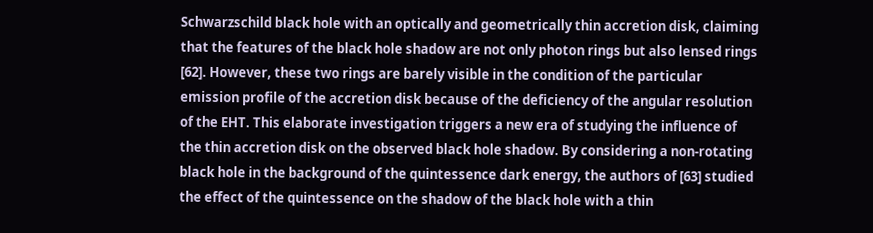Schwarzschild black hole with an optically and geometrically thin accretion disk, claiming that the features of the black hole shadow are not only photon rings but also lensed rings [62]. However, these two rings are barely visible in the condition of the particular emission profile of the accretion disk because of the deficiency of the angular resolution of the EHT. This elaborate investigation triggers a new era of studying the influence of the thin accretion disk on the observed black hole shadow. By considering a non-rotating black hole in the background of the quintessence dark energy, the authors of [63] studied the effect of the quintessence on the shadow of the black hole with a thin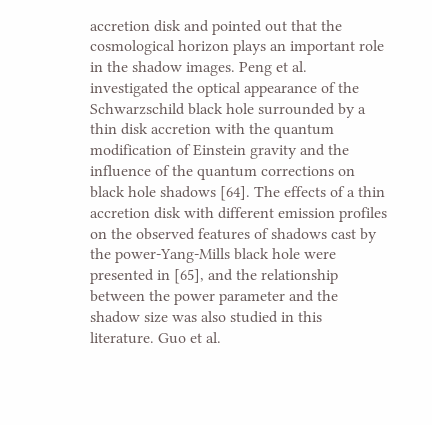accretion disk and pointed out that the cosmological horizon plays an important role in the shadow images. Peng et al. investigated the optical appearance of the Schwarzschild black hole surrounded by a thin disk accretion with the quantum modification of Einstein gravity and the influence of the quantum corrections on black hole shadows [64]. The effects of a thin accretion disk with different emission profiles on the observed features of shadows cast by the power-Yang-Mills black hole were presented in [65], and the relationship between the power parameter and the shadow size was also studied in this literature. Guo et al.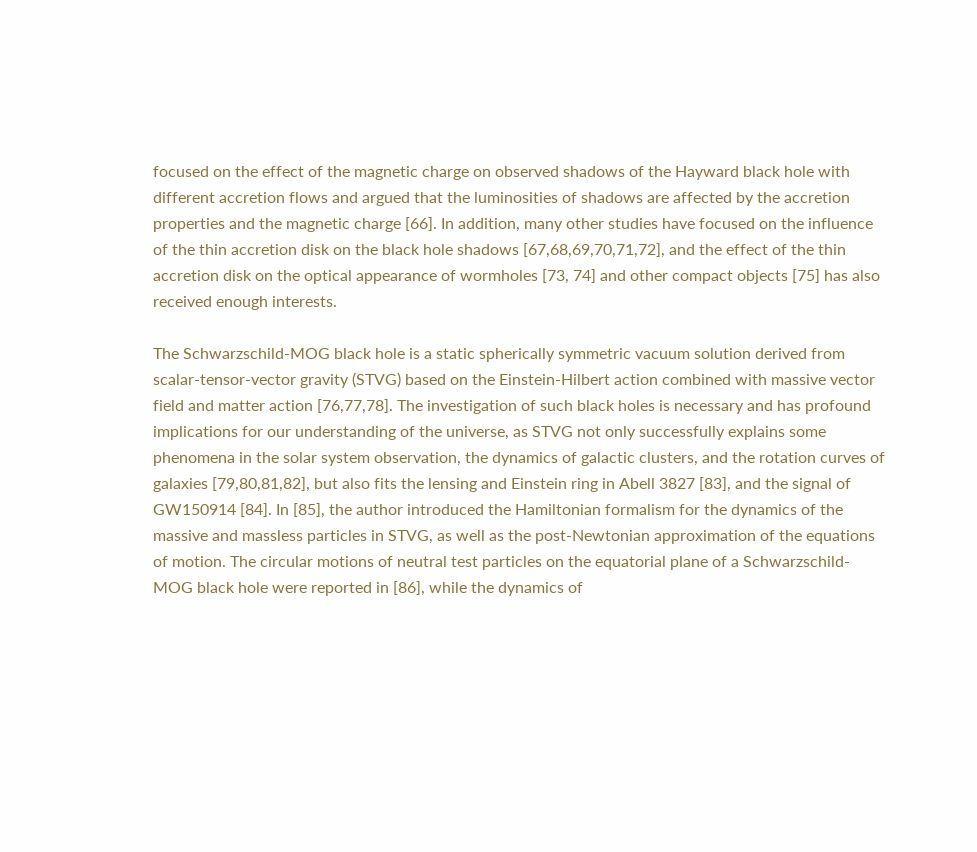focused on the effect of the magnetic charge on observed shadows of the Hayward black hole with different accretion flows and argued that the luminosities of shadows are affected by the accretion properties and the magnetic charge [66]. In addition, many other studies have focused on the influence of the thin accretion disk on the black hole shadows [67,68,69,70,71,72], and the effect of the thin accretion disk on the optical appearance of wormholes [73, 74] and other compact objects [75] has also received enough interests.

The Schwarzschild-MOG black hole is a static spherically symmetric vacuum solution derived from scalar-tensor-vector gravity (STVG) based on the Einstein-Hilbert action combined with massive vector field and matter action [76,77,78]. The investigation of such black holes is necessary and has profound implications for our understanding of the universe, as STVG not only successfully explains some phenomena in the solar system observation, the dynamics of galactic clusters, and the rotation curves of galaxies [79,80,81,82], but also fits the lensing and Einstein ring in Abell 3827 [83], and the signal of GW150914 [84]. In [85], the author introduced the Hamiltonian formalism for the dynamics of the massive and massless particles in STVG, as well as the post-Newtonian approximation of the equations of motion. The circular motions of neutral test particles on the equatorial plane of a Schwarzschild-MOG black hole were reported in [86], while the dynamics of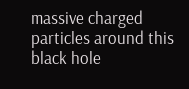massive charged particles around this black hole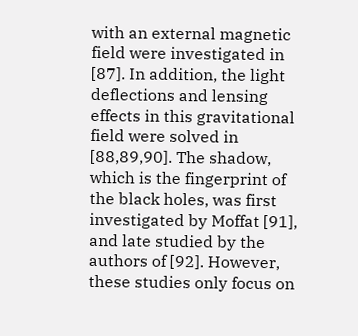with an external magnetic field were investigated in [87]. In addition, the light deflections and lensing effects in this gravitational field were solved in [88,89,90]. The shadow, which is the fingerprint of the black holes, was first investigated by Moffat [91], and late studied by the authors of [92]. However, these studies only focus on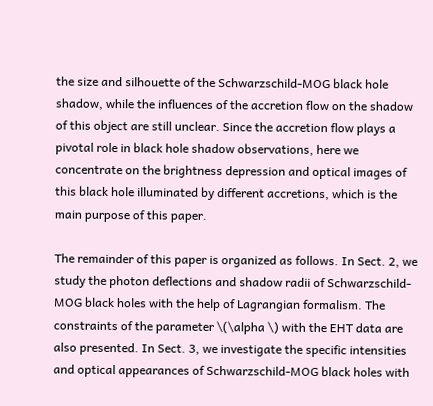the size and silhouette of the Schwarzschild-MOG black hole shadow, while the influences of the accretion flow on the shadow of this object are still unclear. Since the accretion flow plays a pivotal role in black hole shadow observations, here we concentrate on the brightness depression and optical images of this black hole illuminated by different accretions, which is the main purpose of this paper.

The remainder of this paper is organized as follows. In Sect. 2, we study the photon deflections and shadow radii of Schwarzschild-MOG black holes with the help of Lagrangian formalism. The constraints of the parameter \(\alpha \) with the EHT data are also presented. In Sect. 3, we investigate the specific intensities and optical appearances of Schwarzschild-MOG black holes with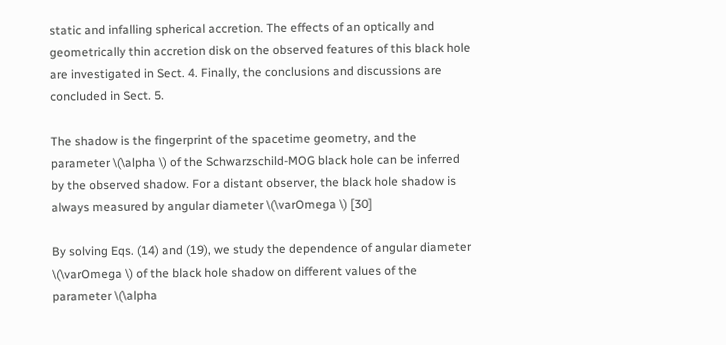static and infalling spherical accretion. The effects of an optically and geometrically thin accretion disk on the observed features of this black hole are investigated in Sect. 4. Finally, the conclusions and discussions are concluded in Sect. 5.

The shadow is the fingerprint of the spacetime geometry, and the parameter \(\alpha \) of the Schwarzschild-MOG black hole can be inferred by the observed shadow. For a distant observer, the black hole shadow is always measured by angular diameter \(\varOmega \) [30]

By solving Eqs. (14) and (19), we study the dependence of angular diameter \(\varOmega \) of the black hole shadow on different values of the parameter \(\alpha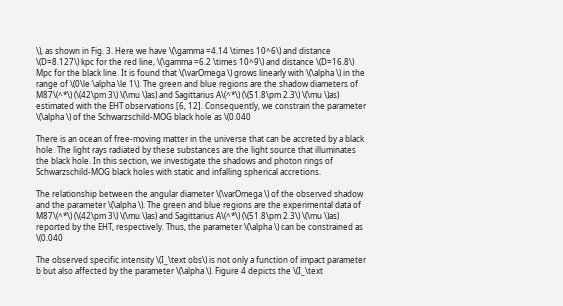\), as shown in Fig. 3. Here we have \(\gamma =4.14 \times 10^6\) and distance \(D=8.127\) kpc for the red line, \(\gamma =6.2 \times 10^9\) and distance \(D=16.8\) Mpc for the black line. It is found that \(\varOmega \) grows linearly with \(\alpha \) in the range of \(0\le \alpha \le 1\). The green and blue regions are the shadow diameters of M87\(^*\) (\(42\pm 3\) \(\mu \)as) and Sagittarius A\(^*\) (\(51.8\pm 2.3\) \(\mu \)as) estimated with the EHT observations [6, 12]. Consequently, we constrain the parameter \(\alpha \) of the Schwarzschild-MOG black hole as \(0.040

There is an ocean of free-moving matter in the universe that can be accreted by a black hole. The light rays radiated by these substances are the light source that illuminates the black hole. In this section, we investigate the shadows and photon rings of Schwarzschild-MOG black holes with static and infalling spherical accretions.

The relationship between the angular diameter \(\varOmega \) of the observed shadow and the parameter \(\alpha \). The green and blue regions are the experimental data of M87\(^*\) (\(42\pm 3\) \(\mu \)as) and Sagittarius A\(^*\) (\(51.8\pm 2.3\) \(\mu \)as) reported by the EHT, respectively. Thus, the parameter \(\alpha \) can be constrained as \(0.040

The observed specific intensity \(I_\text obs\) is not only a function of impact parameter b but also affected by the parameter \(\alpha \). Figure 4 depicts the \(I_\text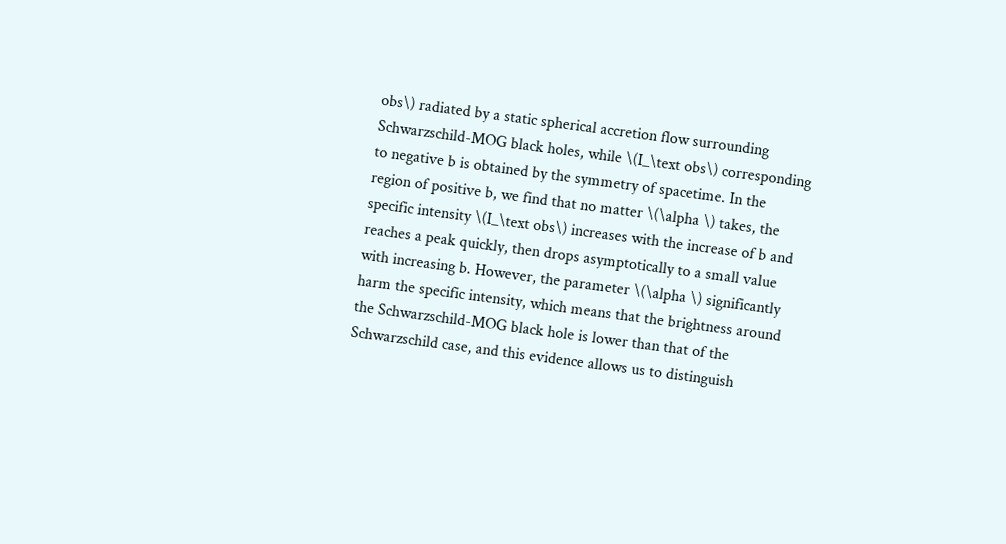obs\) radiated by a static spherical accretion flow surrounding Schwarzschild-MOG black holes, while \(I_\text obs\) corresponding to negative b is obtained by the symmetry of spacetime. In the region of positive b, we find that no matter \(\alpha \) takes, the specific intensity \(I_\text obs\) increases with the increase of b and reaches a peak quickly, then drops asymptotically to a small value with increasing b. However, the parameter \(\alpha \) significantly harm the specific intensity, which means that the brightness around the Schwarzschild-MOG black hole is lower than that of the Schwarzschild case, and this evidence allows us to distinguish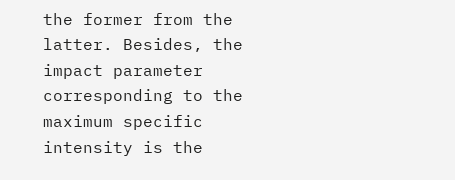the former from the latter. Besides, the impact parameter corresponding to the maximum specific intensity is the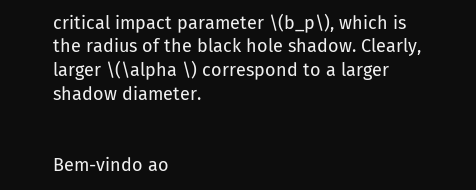critical impact parameter \(b_p\), which is the radius of the black hole shadow. Clearly, larger \(\alpha \) correspond to a larger shadow diameter.


Bem-vindo ao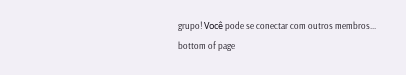grupo! Você pode se conectar com outros membros...
bottom of page